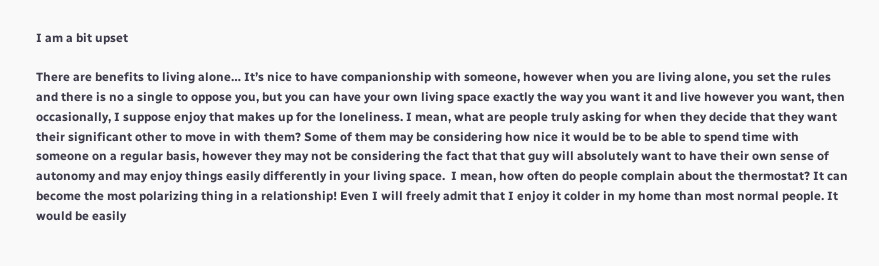I am a bit upset

There are benefits to living alone… It’s nice to have companionship with someone, however when you are living alone, you set the rules and there is no a single to oppose you, but you can have your own living space exactly the way you want it and live however you want, then occasionally, I suppose enjoy that makes up for the loneliness. I mean, what are people truly asking for when they decide that they want their significant other to move in with them? Some of them may be considering how nice it would be to be able to spend time with someone on a regular basis, however they may not be considering the fact that that guy will absolutely want to have their own sense of autonomy and may enjoy things easily differently in your living space.  I mean, how often do people complain about the thermostat? It can become the most polarizing thing in a relationship! Even I will freely admit that I enjoy it colder in my home than most normal people. It would be easily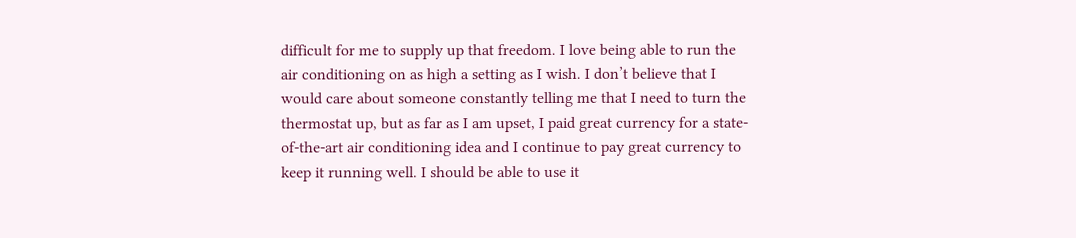difficult for me to supply up that freedom. I love being able to run the air conditioning on as high a setting as I wish. I don’t believe that I would care about someone constantly telling me that I need to turn the thermostat up, but as far as I am upset, I paid great currency for a state-of-the-art air conditioning idea and I continue to pay great currency to keep it running well. I should be able to use it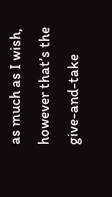as much as I wish, however that’s the give-and-take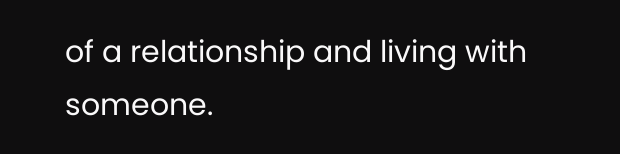of a relationship and living with someone.